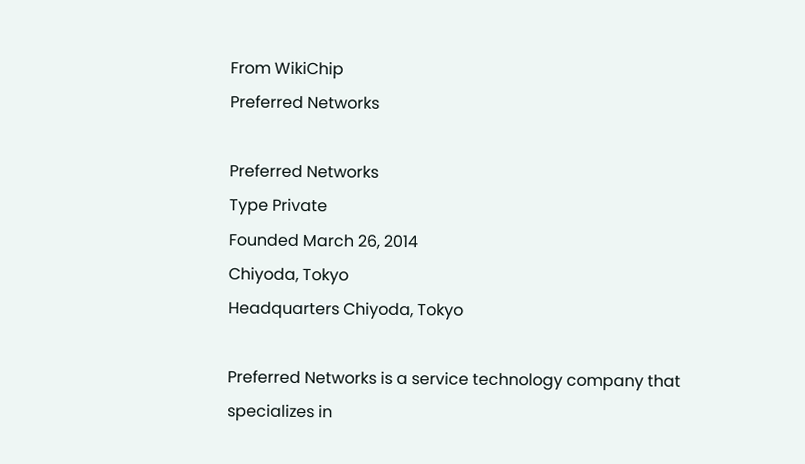From WikiChip
Preferred Networks

Preferred Networks
Type Private
Founded March 26, 2014
Chiyoda, Tokyo
Headquarters Chiyoda, Tokyo

Preferred Networks is a service technology company that specializes in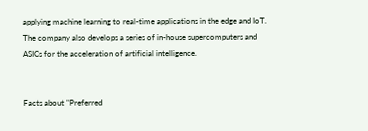applying machine learning to real-time applications in the edge and IoT. The company also develops a series of in-house supercomputers and ASICs for the acceleration of artificial intelligence.


Facts about "Preferred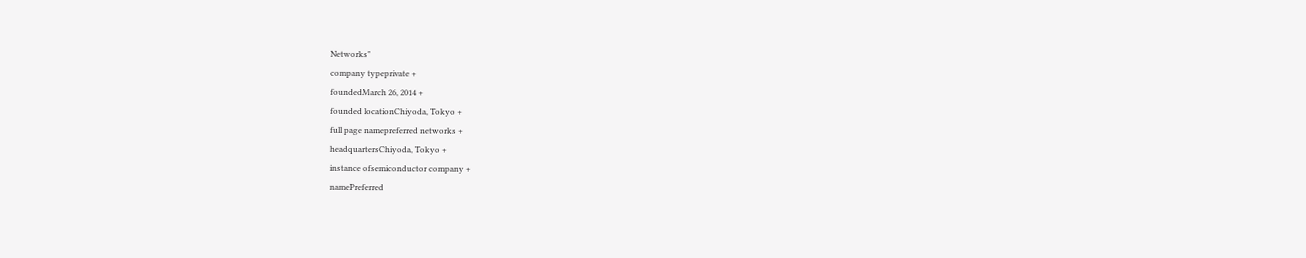Networks"
company typeprivate +
foundedMarch 26, 2014 +
founded locationChiyoda, Tokyo +
full page namepreferred networks +
headquartersChiyoda, Tokyo +
instance ofsemiconductor company +
namePreferred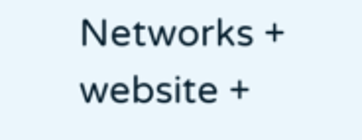Networks +
website +